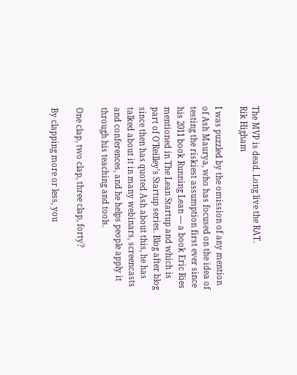The MVP is dead. Long live the RAT.
Rik Higham

I was puzzled by the omission of any mention of Ash Maurya, who has focused on the idea of testing the riskiest assumption first ever since his 2011 book Running Lean — a book Eric Ries mentioned in The Lean Startup and which is part of O’Reilley’s Startup series. Blog after blog since then has quoted Ash about this, he has talked about it in many webinars, screencasts and conferences, and he helps people apply it through his teaching and tools.

One clap, two clap, three clap, forty?

By clapping more or less, you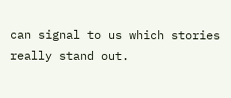can signal to us which stories really stand out.